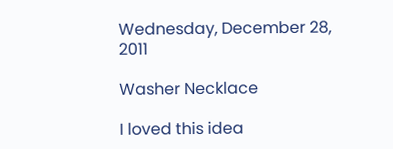Wednesday, December 28, 2011

Washer Necklace

I loved this idea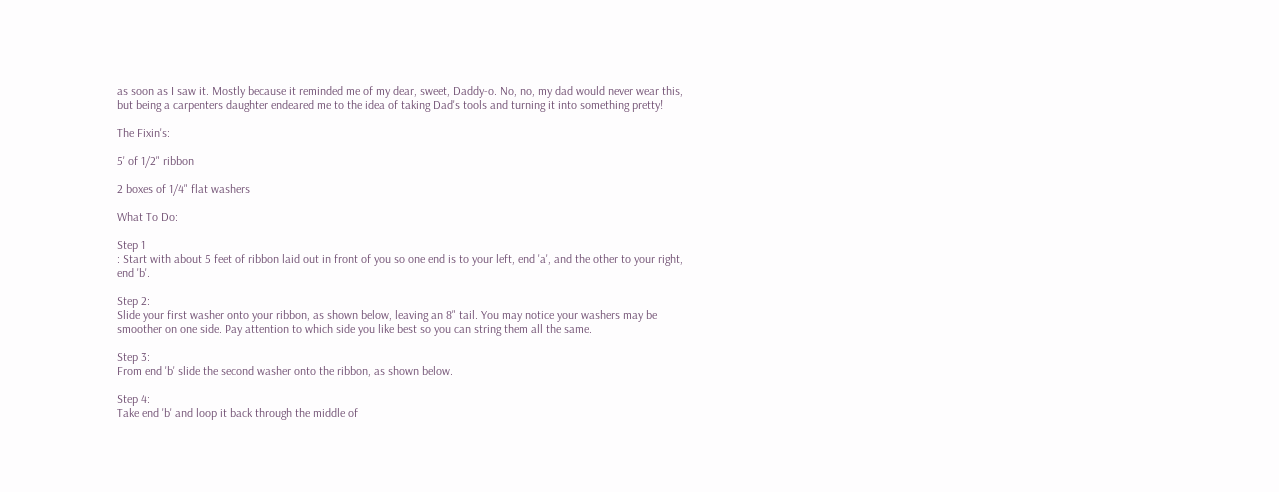as soon as I saw it. Mostly because it reminded me of my dear, sweet, Daddy-o. No, no, my dad would never wear this, but being a carpenters daughter endeared me to the idea of taking Dad's tools and turning it into something pretty!

The Fixin's:

5' of 1/2" ribbon

2 boxes of 1/4" flat washers

What To Do:

Step 1
: Start with about 5 feet of ribbon laid out in front of you so one end is to your left, end 'a', and the other to your right, end 'b'.

Step 2:
Slide your first washer onto your ribbon, as shown below, leaving an 8" tail. You may notice your washers may be smoother on one side. Pay attention to which side you like best so you can string them all the same.

Step 3:
From end 'b' slide the second washer onto the ribbon, as shown below.

Step 4:
Take end 'b' and loop it back through the middle of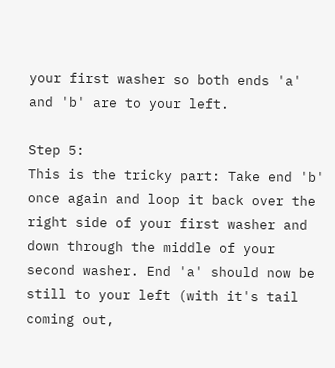your first washer so both ends 'a' and 'b' are to your left.

Step 5:
This is the tricky part: Take end 'b' once again and loop it back over the right side of your first washer and down through the middle of your second washer. End 'a' should now be still to your left (with it's tail coming out,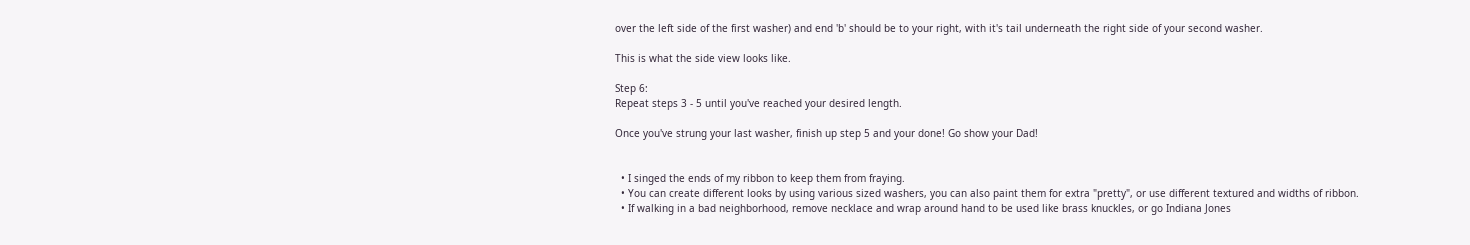over the left side of the first washer) and end 'b' should be to your right, with it's tail underneath the right side of your second washer.

This is what the side view looks like.

Step 6:
Repeat steps 3 - 5 until you've reached your desired length.

Once you've strung your last washer, finish up step 5 and your done! Go show your Dad!


  • I singed the ends of my ribbon to keep them from fraying.
  • You can create different looks by using various sized washers, you can also paint them for extra "pretty", or use different textured and widths of ribbon.
  • If walking in a bad neighborhood, remove necklace and wrap around hand to be used like brass knuckles, or go Indiana Jones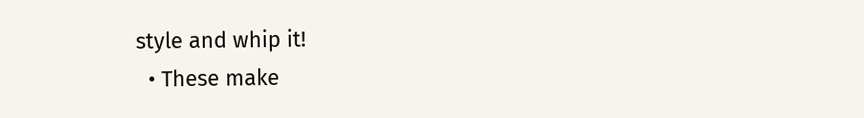style and whip it!
  • These make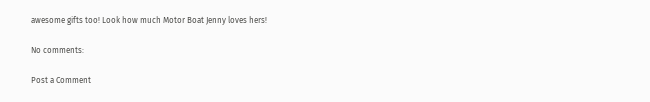awesome gifts too! Look how much Motor Boat Jenny loves hers!

No comments:

Post a Comment